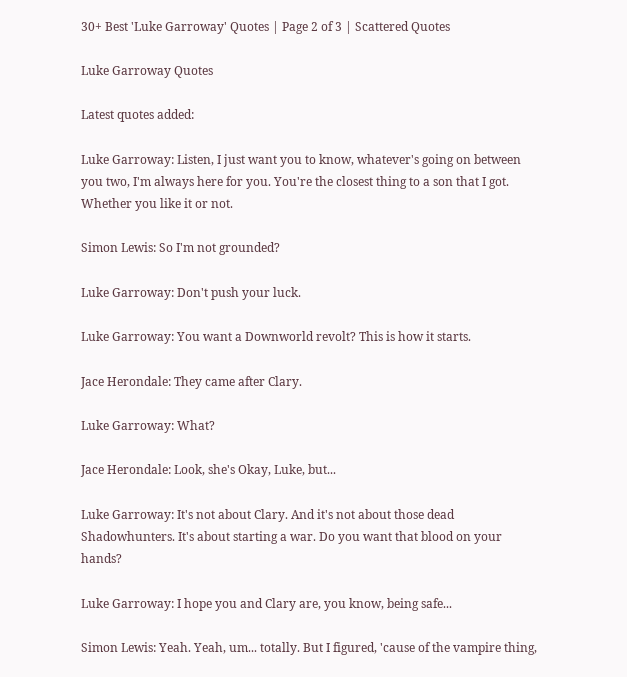30+ Best 'Luke Garroway' Quotes | Page 2 of 3 | Scattered Quotes

Luke Garroway Quotes

Latest quotes added:

Luke Garroway: Listen, I just want you to know, whatever's going on between you two, I'm always here for you. You're the closest thing to a son that I got. Whether you like it or not.

Simon Lewis: So I'm not grounded?

Luke Garroway: Don't push your luck.

Luke Garroway: You want a Downworld revolt? This is how it starts.

Jace Herondale: They came after Clary.

Luke Garroway: What?

Jace Herondale: Look, she's Okay, Luke, but...

Luke Garroway: It's not about Clary. And it's not about those dead Shadowhunters. It's about starting a war. Do you want that blood on your hands?

Luke Garroway: I hope you and Clary are, you know, being safe...

Simon Lewis: Yeah. Yeah, um... totally. But I figured, 'cause of the vampire thing,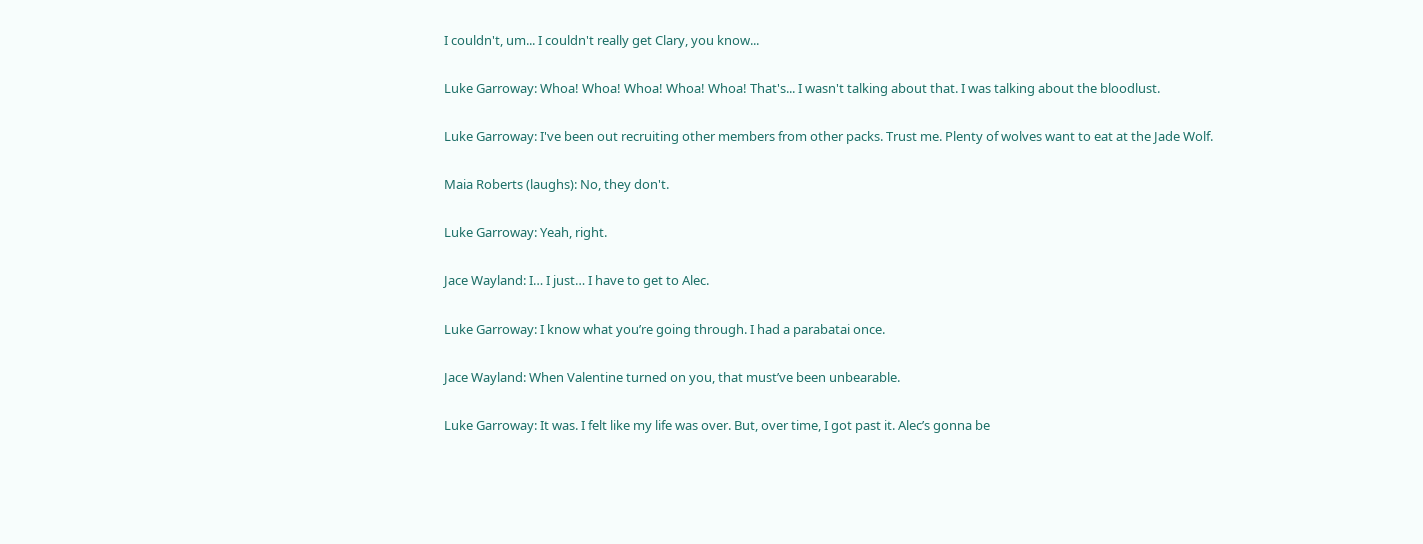I couldn't, um... I couldn't really get Clary, you know...

Luke Garroway: Whoa! Whoa! Whoa! Whoa! Whoa! That's... I wasn't talking about that. I was talking about the bloodlust.

Luke Garroway: I've been out recruiting other members from other packs. Trust me. Plenty of wolves want to eat at the Jade Wolf.

Maia Roberts (laughs): No, they don't.

Luke Garroway: Yeah, right.

Jace Wayland: I… I just… I have to get to Alec.

Luke Garroway: I know what you’re going through. I had a parabatai once.

Jace Wayland: When Valentine turned on you, that must’ve been unbearable.

Luke Garroway: It was. I felt like my life was over. But, over time, I got past it. Alec’s gonna be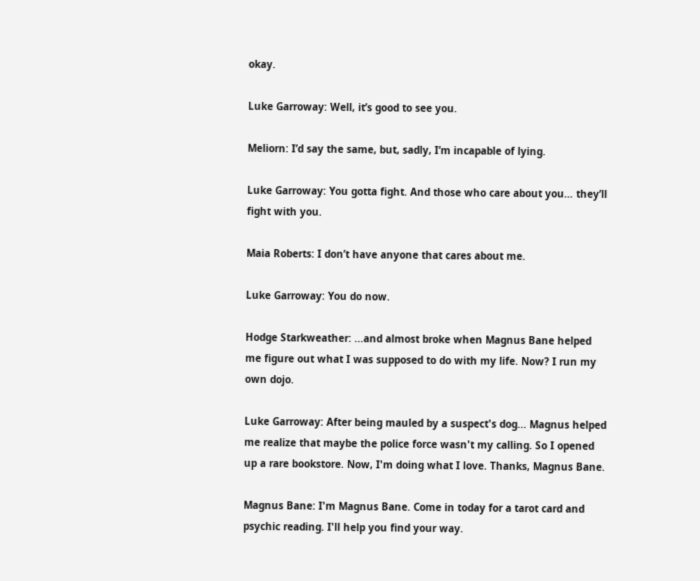okay.

Luke Garroway: Well, it’s good to see you.

Meliorn: I’d say the same, but, sadly, I’m incapable of lying.

Luke Garroway: You gotta fight. And those who care about you… they’ll fight with you.

Maia Roberts: I don’t have anyone that cares about me.

Luke Garroway: You do now.

Hodge Starkweather: ...and almost broke when Magnus Bane helped me figure out what I was supposed to do with my life. Now? I run my own dojo.

Luke Garroway: After being mauled by a suspect's dog... Magnus helped me realize that maybe the police force wasn't my calling. So I opened up a rare bookstore. Now, I'm doing what I love. Thanks, Magnus Bane.

Magnus Bane: I'm Magnus Bane. Come in today for a tarot card and psychic reading. I'll help you find your way.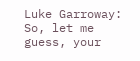Luke Garroway: So, let me guess, your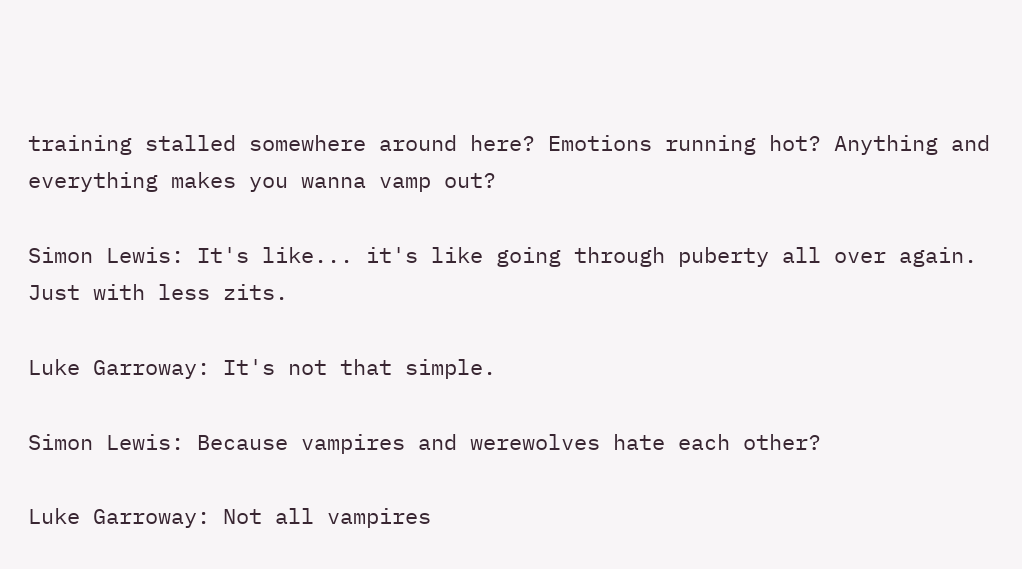training stalled somewhere around here? Emotions running hot? Anything and everything makes you wanna vamp out?

Simon Lewis: It's like... it's like going through puberty all over again. Just with less zits.

Luke Garroway: It's not that simple.

Simon Lewis: Because vampires and werewolves hate each other?

Luke Garroway: Not all vampires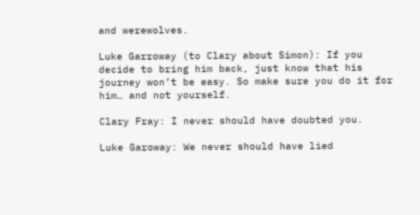and werewolves.

Luke Garroway (to Clary about Simon): If you decide to bring him back, just know that his journey won’t be easy. So make sure you do it for him… and not yourself.

Clary Fray: I never should have doubted you.

Luke Garoway: We never should have lied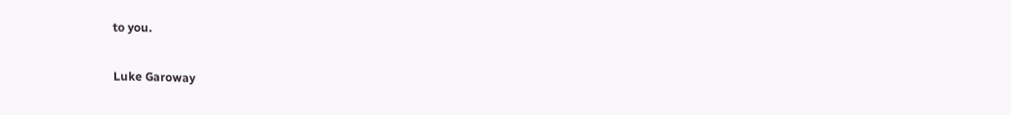to you.

Luke Garoway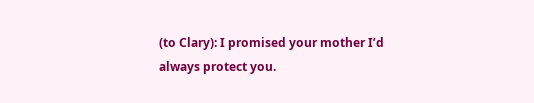(to Clary): I promised your mother I’d always protect you.